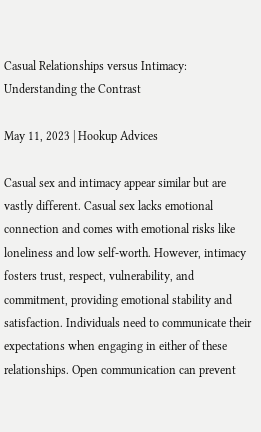Casual Relationships versus Intimacy: Understanding the Contrast

May 11, 2023 | Hookup Advices

Casual sex and intimacy appear similar but are vastly different. Casual sex lacks emotional connection and comes with emotional risks like loneliness and low self-worth. However, intimacy fosters trust, respect, vulnerability, and commitment, providing emotional stability and satisfaction. Individuals need to communicate their expectations when engaging in either of these relationships. Open communication can prevent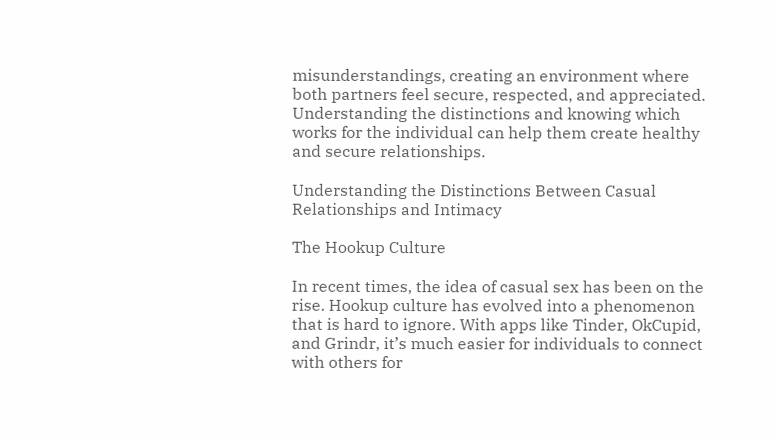misunderstandings, creating an environment where both partners feel secure, respected, and appreciated. Understanding the distinctions and knowing which works for the individual can help them create healthy and secure relationships.

Understanding the Distinctions Between Casual Relationships and Intimacy

The Hookup Culture

In recent times, the idea of casual sex has been on the rise. Hookup culture has evolved into a phenomenon that is hard to ignore. With apps like Tinder, OkCupid, and Grindr, it’s much easier for individuals to connect with others for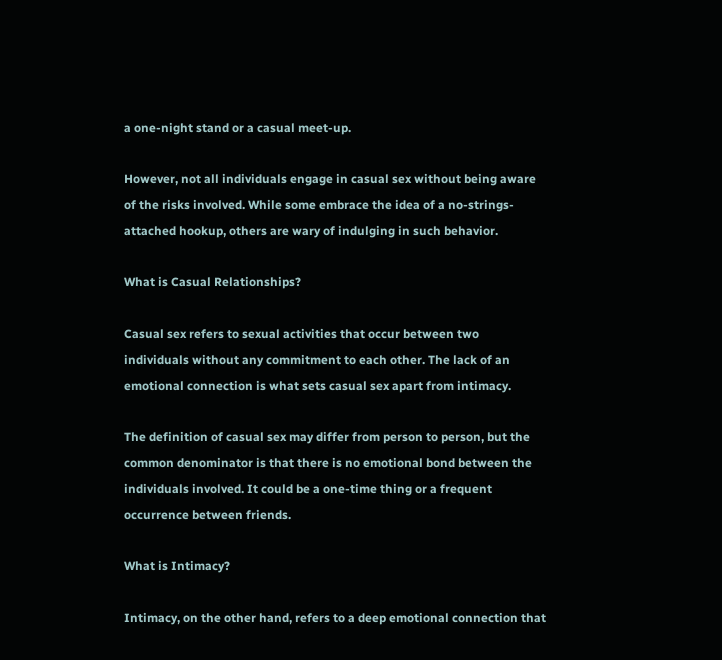a one-night stand or a casual meet-up.

However, not all individuals engage in casual sex without being aware of the risks involved. While some embrace the idea of a no-strings-attached hookup, others are wary of indulging in such behavior.

What is Casual Relationships?

Casual sex refers to sexual activities that occur between two individuals without any commitment to each other. The lack of an emotional connection is what sets casual sex apart from intimacy.

The definition of casual sex may differ from person to person, but the common denominator is that there is no emotional bond between the individuals involved. It could be a one-time thing or a frequent occurrence between friends.

What is Intimacy?

Intimacy, on the other hand, refers to a deep emotional connection that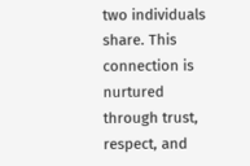two individuals share. This connection is nurtured through trust, respect, and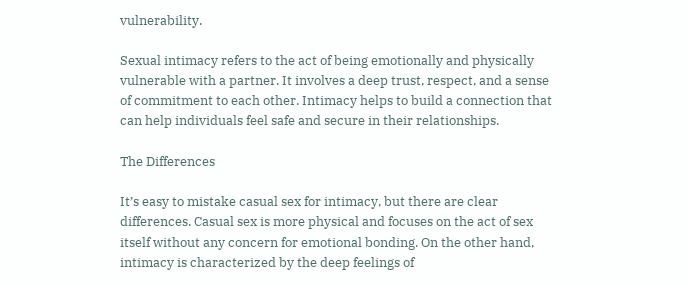vulnerability.

Sexual intimacy refers to the act of being emotionally and physically vulnerable with a partner. It involves a deep trust, respect, and a sense of commitment to each other. Intimacy helps to build a connection that can help individuals feel safe and secure in their relationships.

The Differences

It’s easy to mistake casual sex for intimacy, but there are clear differences. Casual sex is more physical and focuses on the act of sex itself without any concern for emotional bonding. On the other hand, intimacy is characterized by the deep feelings of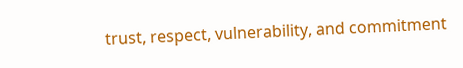trust, respect, vulnerability, and commitment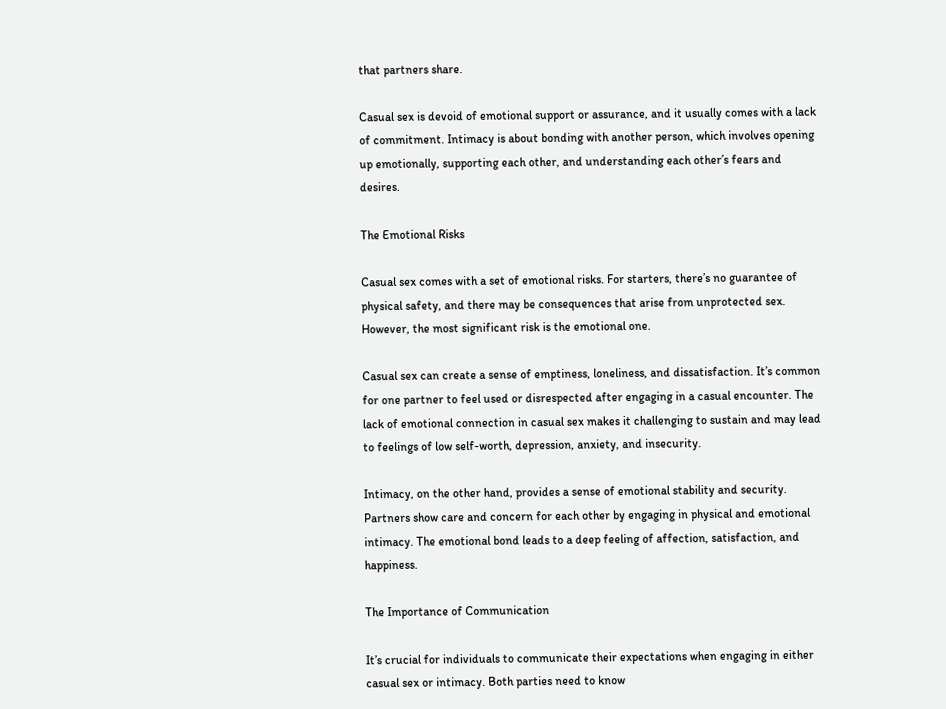that partners share.

Casual sex is devoid of emotional support or assurance, and it usually comes with a lack of commitment. Intimacy is about bonding with another person, which involves opening up emotionally, supporting each other, and understanding each other’s fears and desires.

The Emotional Risks

Casual sex comes with a set of emotional risks. For starters, there’s no guarantee of physical safety, and there may be consequences that arise from unprotected sex. However, the most significant risk is the emotional one.

Casual sex can create a sense of emptiness, loneliness, and dissatisfaction. It’s common for one partner to feel used or disrespected after engaging in a casual encounter. The lack of emotional connection in casual sex makes it challenging to sustain and may lead to feelings of low self-worth, depression, anxiety, and insecurity.

Intimacy, on the other hand, provides a sense of emotional stability and security. Partners show care and concern for each other by engaging in physical and emotional intimacy. The emotional bond leads to a deep feeling of affection, satisfaction, and happiness.

The Importance of Communication

It’s crucial for individuals to communicate their expectations when engaging in either casual sex or intimacy. Both parties need to know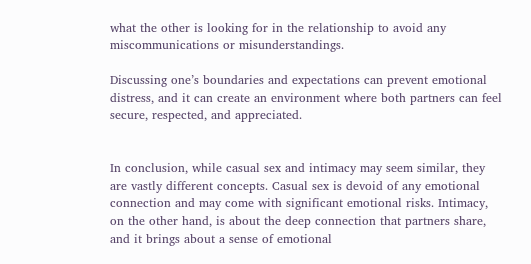what the other is looking for in the relationship to avoid any miscommunications or misunderstandings.

Discussing one’s boundaries and expectations can prevent emotional distress, and it can create an environment where both partners can feel secure, respected, and appreciated.


In conclusion, while casual sex and intimacy may seem similar, they are vastly different concepts. Casual sex is devoid of any emotional connection and may come with significant emotional risks. Intimacy, on the other hand, is about the deep connection that partners share, and it brings about a sense of emotional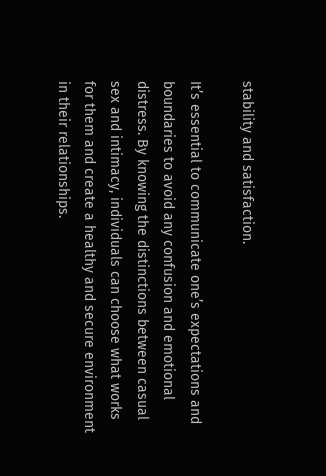stability and satisfaction.

It’s essential to communicate one’s expectations and boundaries to avoid any confusion and emotional distress. By knowing the distinctions between casual sex and intimacy, individuals can choose what works for them and create a healthy and secure environment in their relationships.